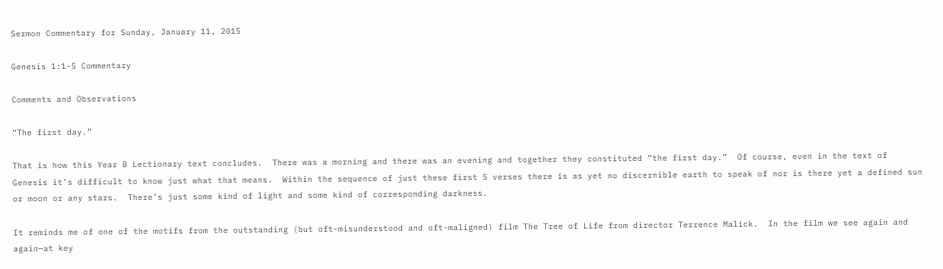Sermon Commentary for Sunday, January 11, 2015

Genesis 1:1-5 Commentary

Comments and Observations

“The first day.”

That is how this Year B Lectionary text concludes.  There was a morning and there was an evening and together they constituted “the first day.”  Of course, even in the text of Genesis it’s difficult to know just what that means.  Within the sequence of just these first 5 verses there is as yet no discernible earth to speak of nor is there yet a defined sun or moon or any stars.  There’s just some kind of light and some kind of corresponding darkness.

It reminds me of one of the motifs from the outstanding (but oft-misunderstood and oft-maligned) film The Tree of Life from director Terrence Malick.  In the film we see again and again—at key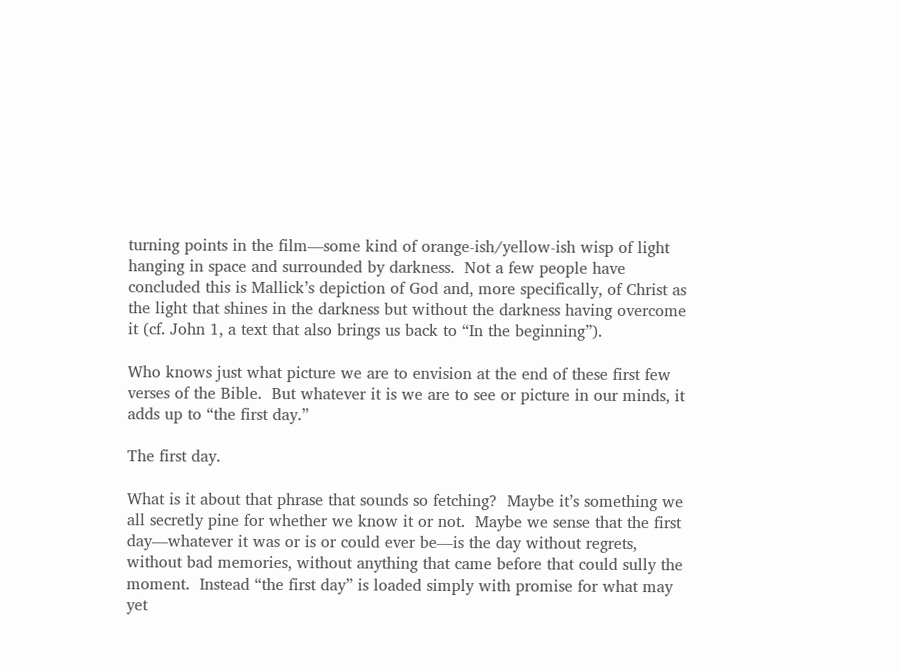turning points in the film—some kind of orange-ish/yellow-ish wisp of light hanging in space and surrounded by darkness.  Not a few people have concluded this is Mallick’s depiction of God and, more specifically, of Christ as the light that shines in the darkness but without the darkness having overcome it (cf. John 1, a text that also brings us back to “In the beginning”).

Who knows just what picture we are to envision at the end of these first few verses of the Bible.  But whatever it is we are to see or picture in our minds, it adds up to “the first day.”

The first day.

What is it about that phrase that sounds so fetching?  Maybe it’s something we all secretly pine for whether we know it or not.  Maybe we sense that the first day—whatever it was or is or could ever be—is the day without regrets, without bad memories, without anything that came before that could sully the moment.  Instead “the first day” is loaded simply with promise for what may yet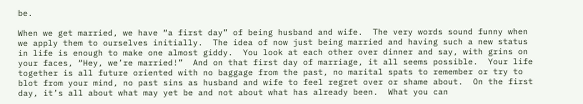be.

When we get married, we have “a first day” of being husband and wife.  The very words sound funny when we apply them to ourselves initially.  The idea of now just being married and having such a new status in life is enough to make one almost giddy.  You look at each other over dinner and say, with grins on your faces, “Hey, we’re married!”  And on that first day of marriage, it all seems possible.  Your life together is all future oriented with no baggage from the past, no marital spats to remember or try to blot from your mind, no past sins as husband and wife to feel regret over or shame about.  On the first day, it’s all about what may yet be and not about what has already been.  What you can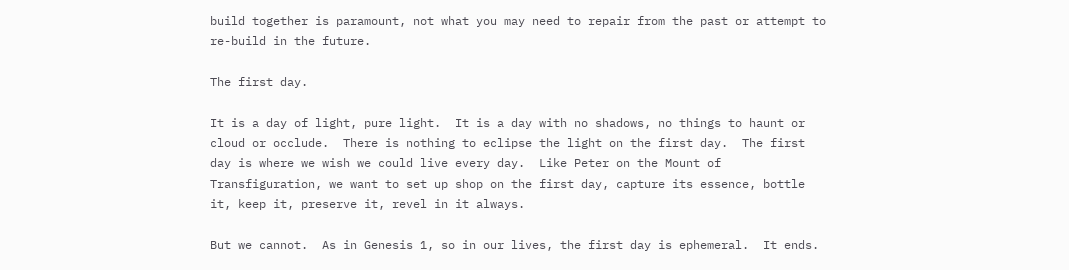build together is paramount, not what you may need to repair from the past or attempt to re-build in the future.

The first day.

It is a day of light, pure light.  It is a day with no shadows, no things to haunt or cloud or occlude.  There is nothing to eclipse the light on the first day.  The first day is where we wish we could live every day.  Like Peter on the Mount of Transfiguration, we want to set up shop on the first day, capture its essence, bottle it, keep it, preserve it, revel in it always.

But we cannot.  As in Genesis 1, so in our lives, the first day is ephemeral.  It ends.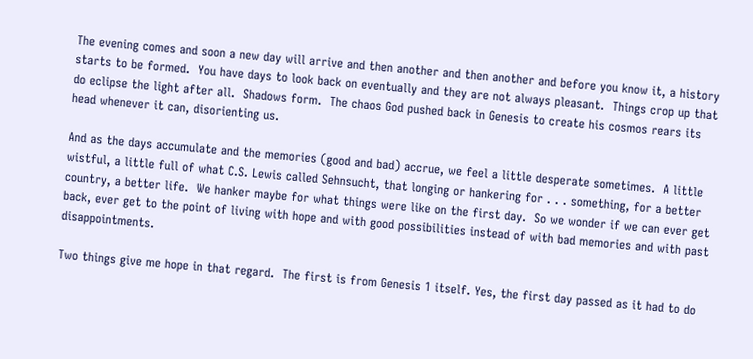The evening comes and soon a new day will arrive and then another and then another and before you know it, a history starts to be formed.  You have days to look back on eventually and they are not always pleasant.  Things crop up that do eclipse the light after all.  Shadows form.  The chaos God pushed back in Genesis to create his cosmos rears its head whenever it can, disorienting us.

And as the days accumulate and the memories (good and bad) accrue, we feel a little desperate sometimes.  A little wistful, a little full of what C.S. Lewis called Sehnsucht, that longing or hankering for . . . something, for a better country, a better life.  We hanker maybe for what things were like on the first day.  So we wonder if we can ever get back, ever get to the point of living with hope and with good possibilities instead of with bad memories and with past disappointments.

Two things give me hope in that regard.  The first is from Genesis 1 itself. Yes, the first day passed as it had to do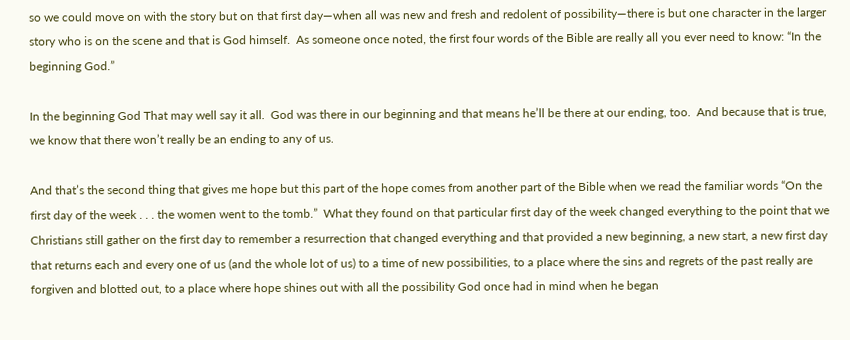so we could move on with the story but on that first day—when all was new and fresh and redolent of possibility—there is but one character in the larger story who is on the scene and that is God himself.  As someone once noted, the first four words of the Bible are really all you ever need to know: “In the beginning God.”

In the beginning God That may well say it all.  God was there in our beginning and that means he’ll be there at our ending, too.  And because that is true, we know that there won’t really be an ending to any of us.

And that’s the second thing that gives me hope but this part of the hope comes from another part of the Bible when we read the familiar words “On the first day of the week . . . the women went to the tomb.”  What they found on that particular first day of the week changed everything to the point that we Christians still gather on the first day to remember a resurrection that changed everything and that provided a new beginning, a new start, a new first day that returns each and every one of us (and the whole lot of us) to a time of new possibilities, to a place where the sins and regrets of the past really are forgiven and blotted out, to a place where hope shines out with all the possibility God once had in mind when he began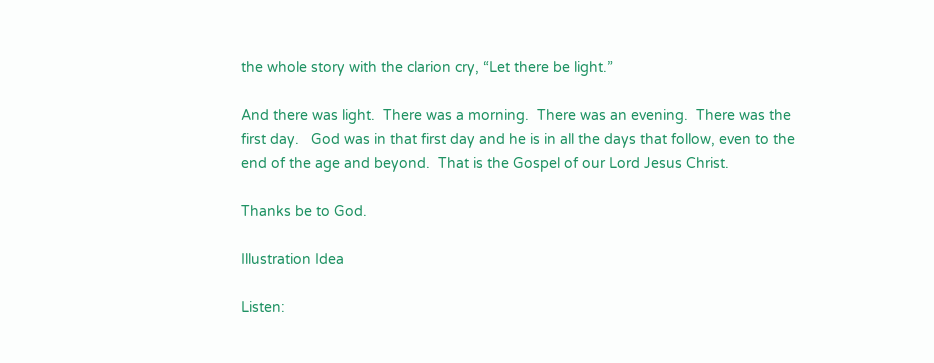the whole story with the clarion cry, “Let there be light.”

And there was light.  There was a morning.  There was an evening.  There was the first day.   God was in that first day and he is in all the days that follow, even to the end of the age and beyond.  That is the Gospel of our Lord Jesus Christ.

Thanks be to God.

Illustration Idea

Listen: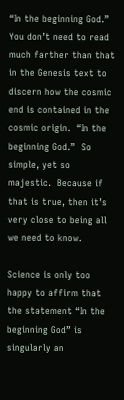“In the beginning God.”  You don’t need to read much farther than that in the Genesis text to discern how the cosmic end is contained in the cosmic origin.  “In the beginning God.”  So simple, yet so majestic.  Because if that is true, then it’s very close to being all we need to know.

Science is only too happy to affirm that the statement “In the beginning God” is singularly an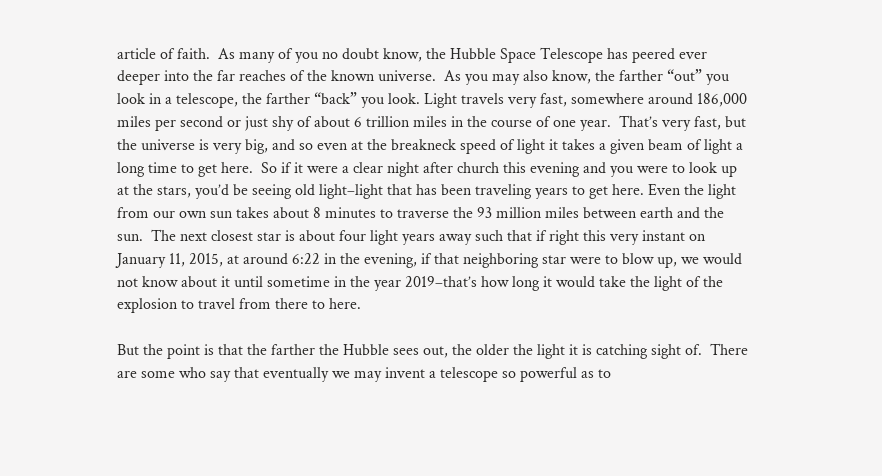article of faith.  As many of you no doubt know, the Hubble Space Telescope has peered ever deeper into the far reaches of the known universe.  As you may also know, the farther “out” you look in a telescope, the farther “back” you look. Light travels very fast, somewhere around 186,000 miles per second or just shy of about 6 trillion miles in the course of one year.  That’s very fast, but the universe is very big, and so even at the breakneck speed of light it takes a given beam of light a long time to get here.  So if it were a clear night after church this evening and you were to look up at the stars, you’d be seeing old light–light that has been traveling years to get here. Even the light from our own sun takes about 8 minutes to traverse the 93 million miles between earth and the sun.  The next closest star is about four light years away such that if right this very instant on January 11, 2015, at around 6:22 in the evening, if that neighboring star were to blow up, we would not know about it until sometime in the year 2019–that’s how long it would take the light of the explosion to travel from there to here.

But the point is that the farther the Hubble sees out, the older the light it is catching sight of.  There are some who say that eventually we may invent a telescope so powerful as to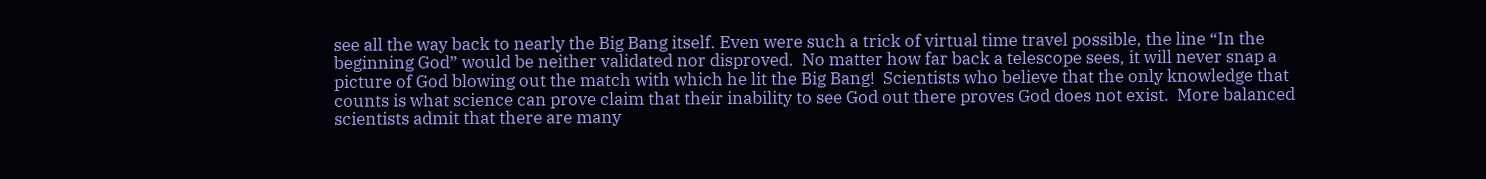see all the way back to nearly the Big Bang itself. Even were such a trick of virtual time travel possible, the line “In the beginning God” would be neither validated nor disproved.  No matter how far back a telescope sees, it will never snap a picture of God blowing out the match with which he lit the Big Bang!  Scientists who believe that the only knowledge that counts is what science can prove claim that their inability to see God out there proves God does not exist.  More balanced scientists admit that there are many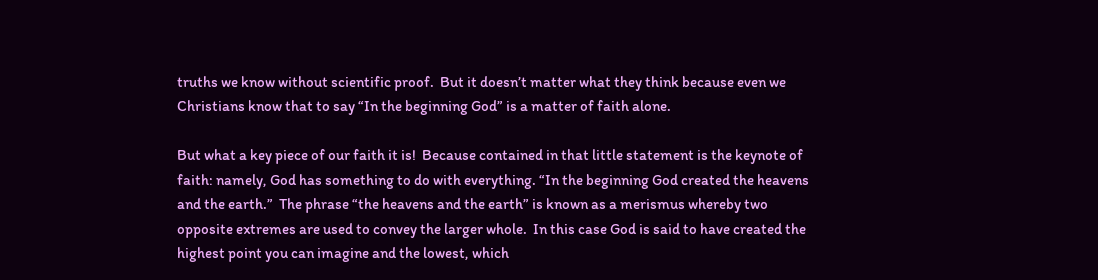truths we know without scientific proof.  But it doesn’t matter what they think because even we Christians know that to say “In the beginning God” is a matter of faith alone.

But what a key piece of our faith it is!  Because contained in that little statement is the keynote of faith: namely, God has something to do with everything. “In the beginning God created the heavens and the earth.”  The phrase “the heavens and the earth” is known as a merismus whereby two opposite extremes are used to convey the larger whole.  In this case God is said to have created the highest point you can imagine and the lowest, which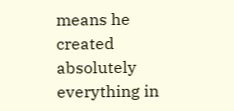means he created absolutely everything in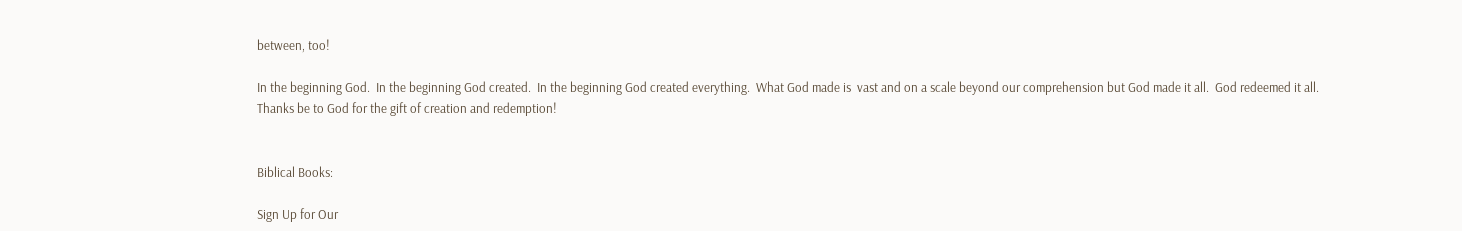between, too!

In the beginning God.  In the beginning God created.  In the beginning God created everything.  What God made is  vast and on a scale beyond our comprehension but God made it all.  God redeemed it all.  Thanks be to God for the gift of creation and redemption!


Biblical Books:

Sign Up for Our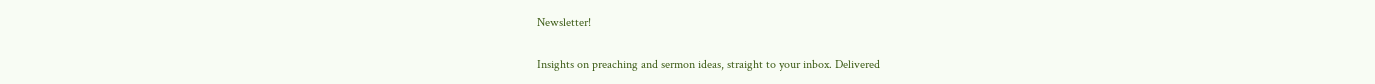Newsletter!

Insights on preaching and sermon ideas, straight to your inbox. Delivered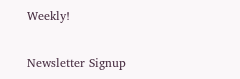Weekly!

Newsletter Signup